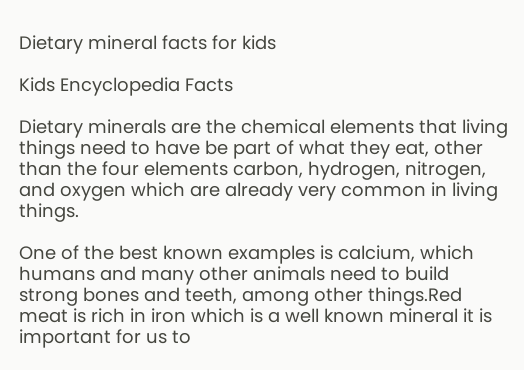Dietary mineral facts for kids

Kids Encyclopedia Facts

Dietary minerals are the chemical elements that living things need to have be part of what they eat, other than the four elements carbon, hydrogen, nitrogen, and oxygen which are already very common in living things.

One of the best known examples is calcium, which humans and many other animals need to build strong bones and teeth, among other things.Red meat is rich in iron which is a well known mineral it is important for us to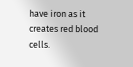have iron as it creates red blood cells.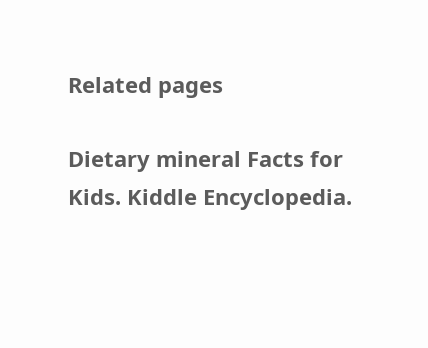Related pages

Dietary mineral Facts for Kids. Kiddle Encyclopedia.